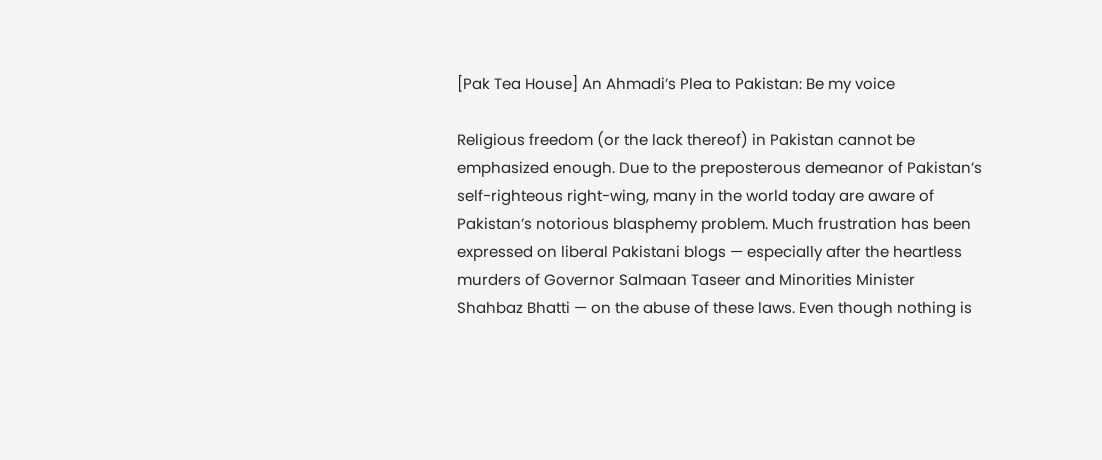[Pak Tea House] An Ahmadi’s Plea to Pakistan: Be my voice

Religious freedom (or the lack thereof) in Pakistan cannot be emphasized enough. Due to the preposterous demeanor of Pakistan’s self-righteous right-wing, many in the world today are aware of Pakistan’s notorious blasphemy problem. Much frustration has been expressed on liberal Pakistani blogs — especially after the heartless murders of Governor Salmaan Taseer and Minorities Minister Shahbaz Bhatti — on the abuse of these laws. Even though nothing is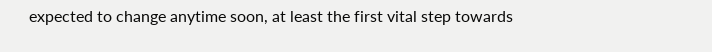expected to change anytime soon, at least the first vital step towards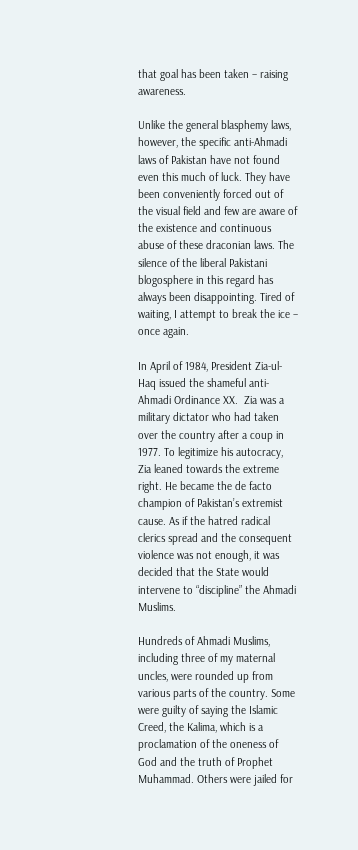that goal has been taken – raising awareness.

Unlike the general blasphemy laws, however, the specific anti-Ahmadi laws of Pakistan have not found even this much of luck. They have been conveniently forced out of the visual field and few are aware of the existence and continuous abuse of these draconian laws. The silence of the liberal Pakistani blogosphere in this regard has always been disappointing. Tired of waiting, I attempt to break the ice – once again.

In April of 1984, President Zia-ul-Haq issued the shameful anti-Ahmadi Ordinance XX.  Zia was a military dictator who had taken over the country after a coup in 1977. To legitimize his autocracy, Zia leaned towards the extreme right. He became the de facto champion of Pakistan’s extremist cause. As if the hatred radical clerics spread and the consequent violence was not enough, it was decided that the State would intervene to “discipline” the Ahmadi Muslims.

Hundreds of Ahmadi Muslims, including three of my maternal uncles, were rounded up from various parts of the country. Some were guilty of saying the Islamic Creed, the Kalima, which is a proclamation of the oneness of God and the truth of Prophet Muhammad. Others were jailed for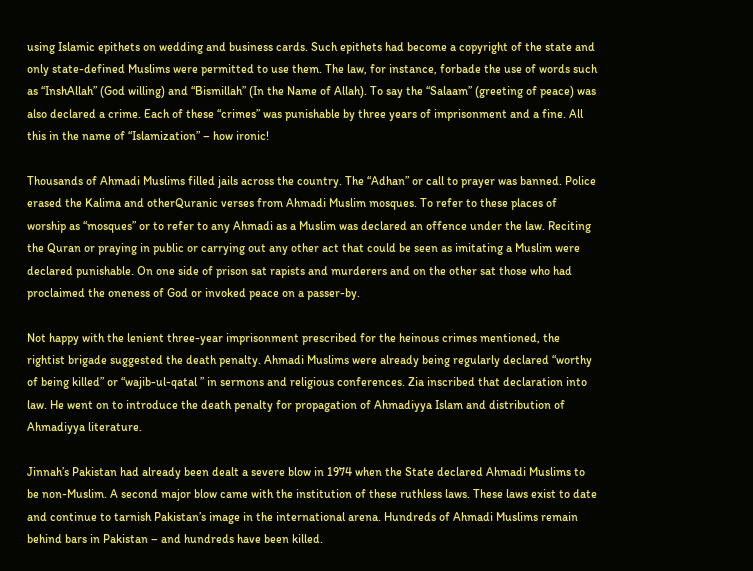using Islamic epithets on wedding and business cards. Such epithets had become a copyright of the state and only state-defined Muslims were permitted to use them. The law, for instance, forbade the use of words such as “InshAllah” (God willing) and “Bismillah” (In the Name of Allah). To say the “Salaam” (greeting of peace) was also declared a crime. Each of these “crimes” was punishable by three years of imprisonment and a fine. All this in the name of “Islamization” – how ironic!

Thousands of Ahmadi Muslims filled jails across the country. The “Adhan” or call to prayer was banned. Police erased the Kalima and otherQuranic verses from Ahmadi Muslim mosques. To refer to these places of worship as “mosques” or to refer to any Ahmadi as a Muslim was declared an offence under the law. Reciting the Quran or praying in public or carrying out any other act that could be seen as imitating a Muslim were declared punishable. On one side of prison sat rapists and murderers and on the other sat those who had proclaimed the oneness of God or invoked peace on a passer-by.

Not happy with the lenient three-year imprisonment prescribed for the heinous crimes mentioned, the rightist brigade suggested the death penalty. Ahmadi Muslims were already being regularly declared “worthy of being killed” or “wajib-ul-qatal ” in sermons and religious conferences. Zia inscribed that declaration into law. He went on to introduce the death penalty for propagation of Ahmadiyya Islam and distribution of Ahmadiyya literature.

Jinnah’s Pakistan had already been dealt a severe blow in 1974 when the State declared Ahmadi Muslims to be non-Muslim. A second major blow came with the institution of these ruthless laws. These laws exist to date and continue to tarnish Pakistan’s image in the international arena. Hundreds of Ahmadi Muslims remain behind bars in Pakistan – and hundreds have been killed.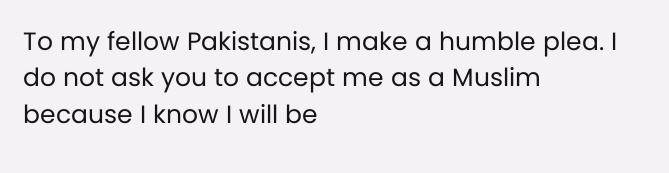To my fellow Pakistanis, I make a humble plea. I do not ask you to accept me as a Muslim because I know I will be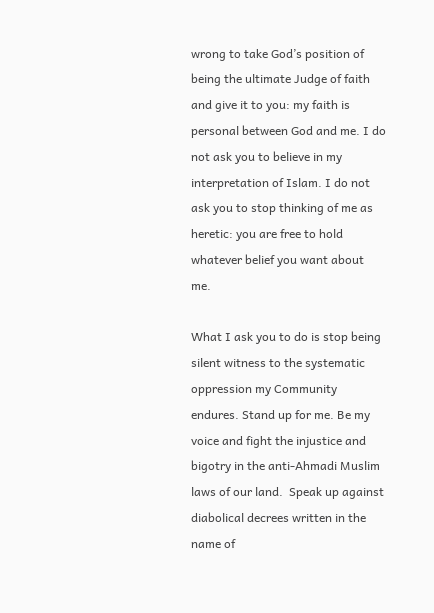wrong to take God’s position of being the ultimate Judge of faith and give it to you: my faith is personal between God and me. I do not ask you to believe in my interpretation of Islam. I do not ask you to stop thinking of me as heretic: you are free to hold whatever belief you want about me.

What I ask you to do is stop being silent witness to the systematic oppression my Community endures. Stand up for me. Be my voice and fight the injustice and bigotry in the anti-Ahmadi Muslim laws of our land.  Speak up against diabolical decrees written in the name of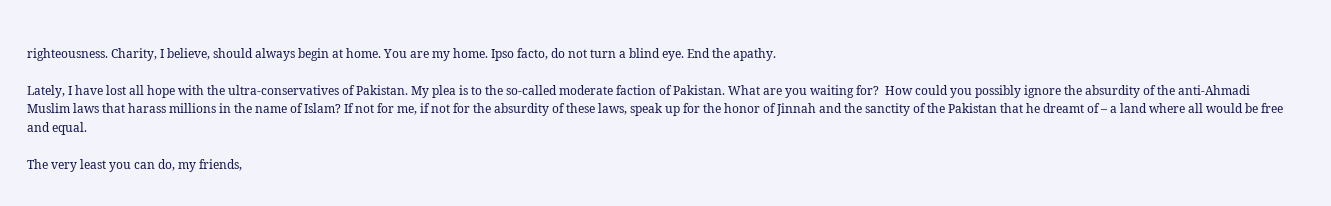righteousness. Charity, I believe, should always begin at home. You are my home. Ipso facto, do not turn a blind eye. End the apathy.

Lately, I have lost all hope with the ultra-conservatives of Pakistan. My plea is to the so-called moderate faction of Pakistan. What are you waiting for?  How could you possibly ignore the absurdity of the anti-Ahmadi Muslim laws that harass millions in the name of Islam? If not for me, if not for the absurdity of these laws, speak up for the honor of Jinnah and the sanctity of the Pakistan that he dreamt of – a land where all would be free and equal.

The very least you can do, my friends,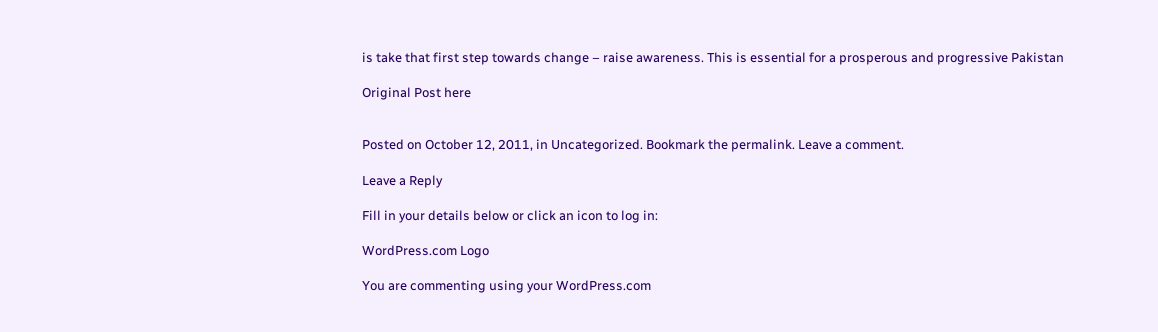is take that first step towards change – raise awareness. This is essential for a prosperous and progressive Pakistan

Original Post here


Posted on October 12, 2011, in Uncategorized. Bookmark the permalink. Leave a comment.

Leave a Reply

Fill in your details below or click an icon to log in:

WordPress.com Logo

You are commenting using your WordPress.com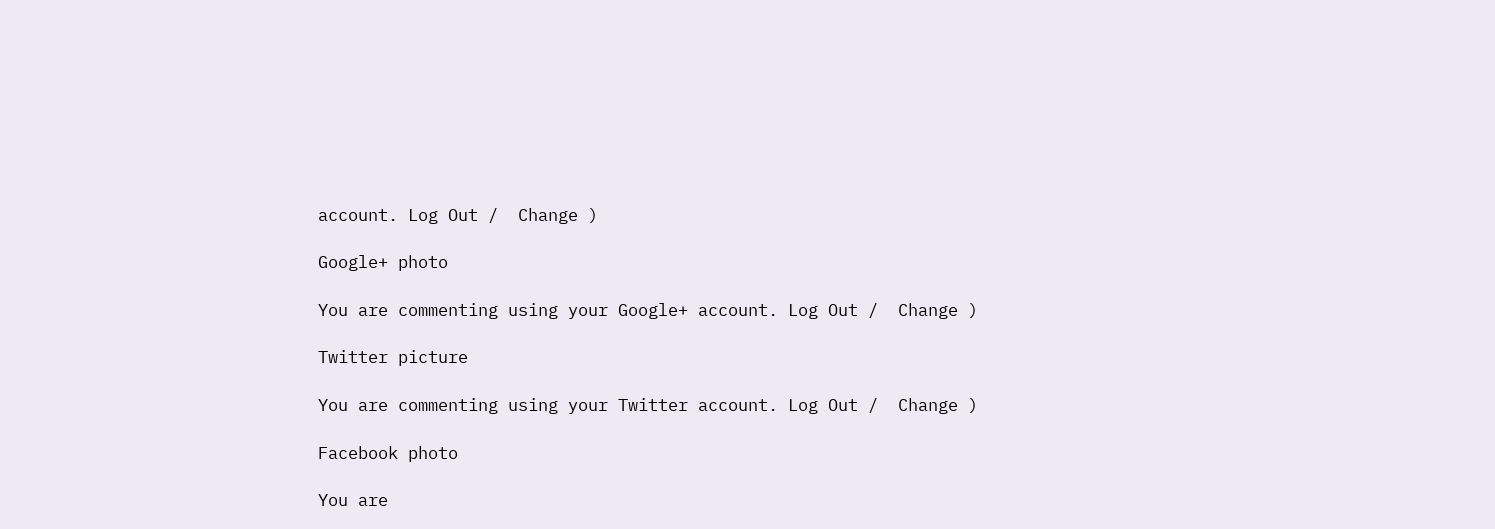account. Log Out /  Change )

Google+ photo

You are commenting using your Google+ account. Log Out /  Change )

Twitter picture

You are commenting using your Twitter account. Log Out /  Change )

Facebook photo

You are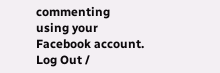commenting using your Facebook account. Log Out /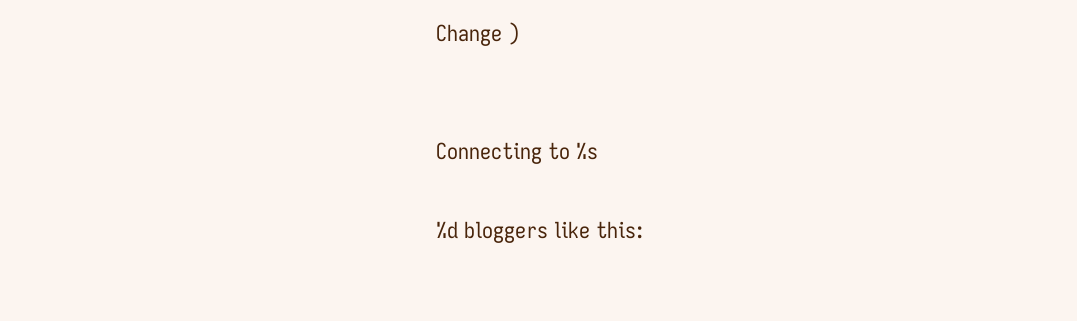Change )


Connecting to %s

%d bloggers like this: